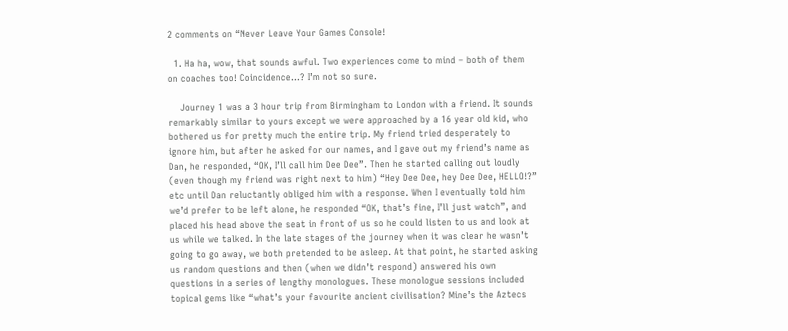2 comments on “Never Leave Your Games Console!

  1. Ha ha, wow, that sounds awful. Two experiences come to mind – both of them on coaches too! Coincidence…? I’m not so sure.

    Journey 1 was a 3 hour trip from Birmingham to London with a friend. It sounds remarkably similar to yours except we were approached by a 16 year old kid, who bothered us for pretty much the entire trip. My friend tried desperately to ignore him, but after he asked for our names, and I gave out my friend’s name as Dan, he responded, “OK, I’ll call him Dee Dee”. Then he started calling out loudly (even though my friend was right next to him) “Hey Dee Dee, hey Dee Dee, HELLO!?” etc until Dan reluctantly obliged him with a response. When I eventually told him we’d prefer to be left alone, he responded “OK, that’s fine, I’ll just watch”, and placed his head above the seat in front of us so he could listen to us and look at us while we talked. In the late stages of the journey when it was clear he wasn’t going to go away, we both pretended to be asleep. At that point, he started asking us random questions and then (when we didn’t respond) answered his own questions in a series of lengthy monologues. These monologue sessions included topical gems like “what’s your favourite ancient civilisation? Mine’s the Aztecs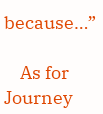because…”

    As for Journey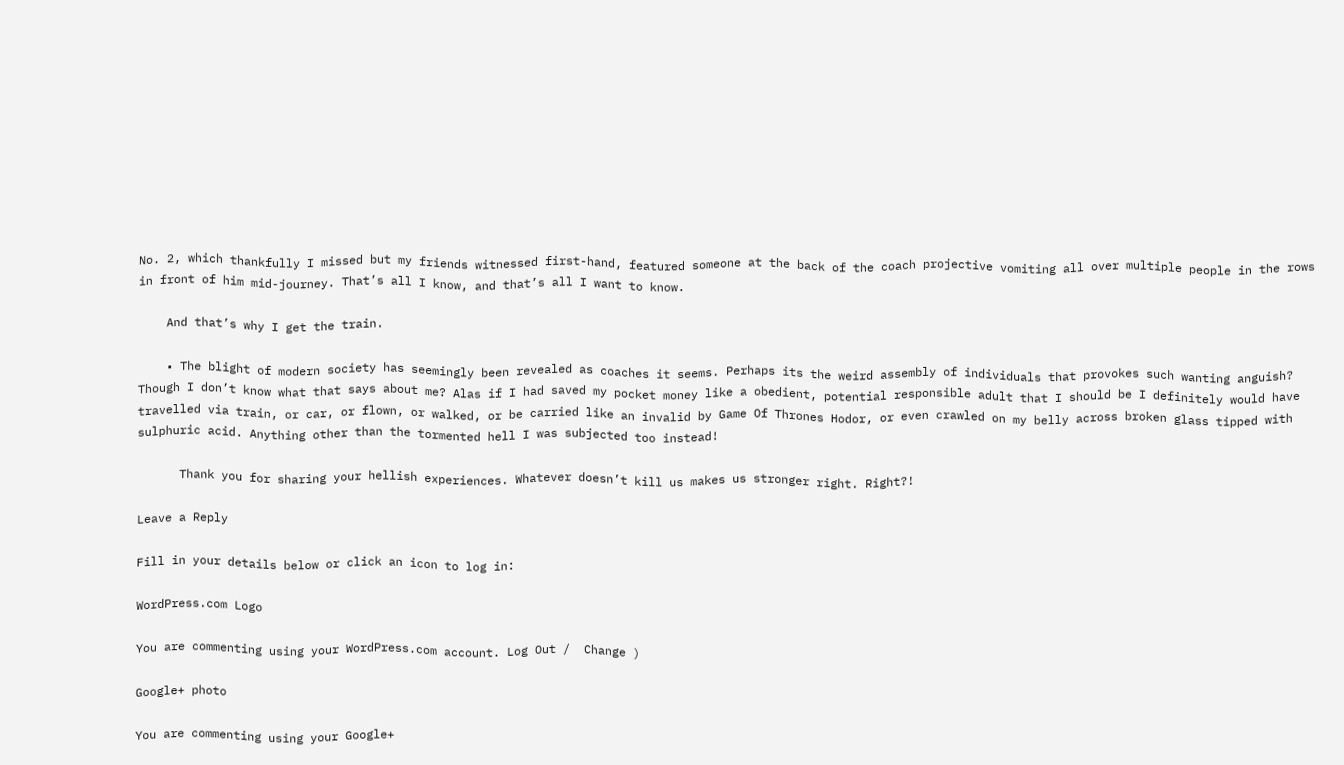No. 2, which thankfully I missed but my friends witnessed first-hand, featured someone at the back of the coach projective vomiting all over multiple people in the rows in front of him mid-journey. That’s all I know, and that’s all I want to know.

    And that’s why I get the train.

    • The blight of modern society has seemingly been revealed as coaches it seems. Perhaps its the weird assembly of individuals that provokes such wanting anguish? Though I don’t know what that says about me? Alas if I had saved my pocket money like a obedient, potential responsible adult that I should be I definitely would have travelled via train, or car, or flown, or walked, or be carried like an invalid by Game Of Thrones Hodor, or even crawled on my belly across broken glass tipped with sulphuric acid. Anything other than the tormented hell I was subjected too instead!

      Thank you for sharing your hellish experiences. Whatever doesn’t kill us makes us stronger right. Right?!

Leave a Reply

Fill in your details below or click an icon to log in:

WordPress.com Logo

You are commenting using your WordPress.com account. Log Out /  Change )

Google+ photo

You are commenting using your Google+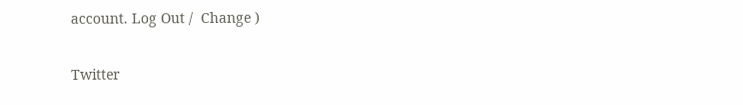account. Log Out /  Change )

Twitter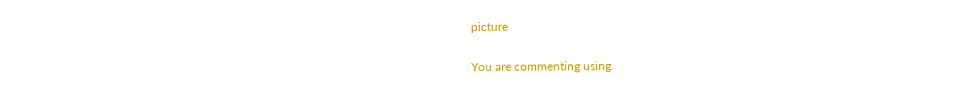picture

You are commenting using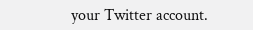your Twitter account.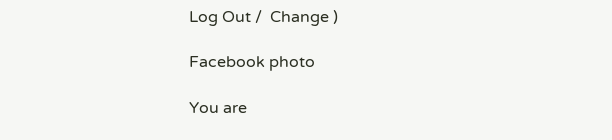Log Out /  Change )

Facebook photo

You are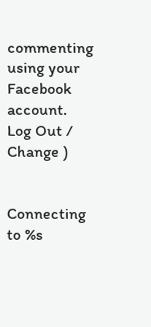commenting using your Facebook account. Log Out /  Change )


Connecting to %s